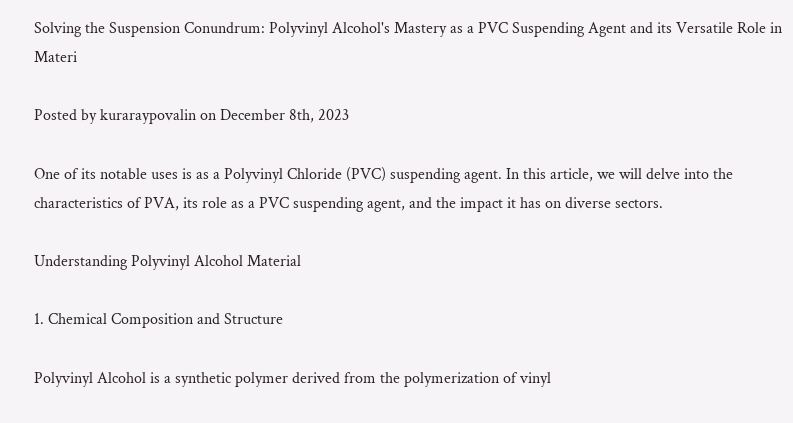Solving the Suspension Conundrum: Polyvinyl Alcohol's Mastery as a PVC Suspending Agent and its Versatile Role in Materi

Posted by kuraraypovalin on December 8th, 2023

One of its notable uses is as a Polyvinyl Chloride (PVC) suspending agent. In this article, we will delve into the characteristics of PVA, its role as a PVC suspending agent, and the impact it has on diverse sectors.

Understanding Polyvinyl Alcohol Material

1. Chemical Composition and Structure

Polyvinyl Alcohol is a synthetic polymer derived from the polymerization of vinyl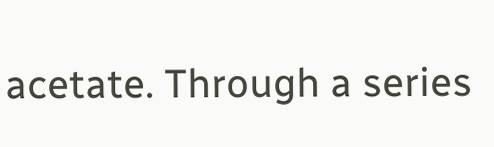acetate. Through a series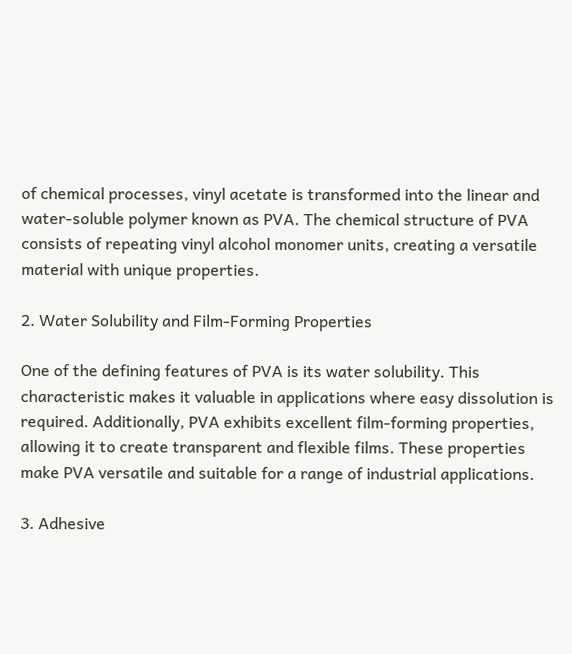of chemical processes, vinyl acetate is transformed into the linear and water-soluble polymer known as PVA. The chemical structure of PVA consists of repeating vinyl alcohol monomer units, creating a versatile material with unique properties.

2. Water Solubility and Film-Forming Properties

One of the defining features of PVA is its water solubility. This characteristic makes it valuable in applications where easy dissolution is required. Additionally, PVA exhibits excellent film-forming properties, allowing it to create transparent and flexible films. These properties make PVA versatile and suitable for a range of industrial applications.

3. Adhesive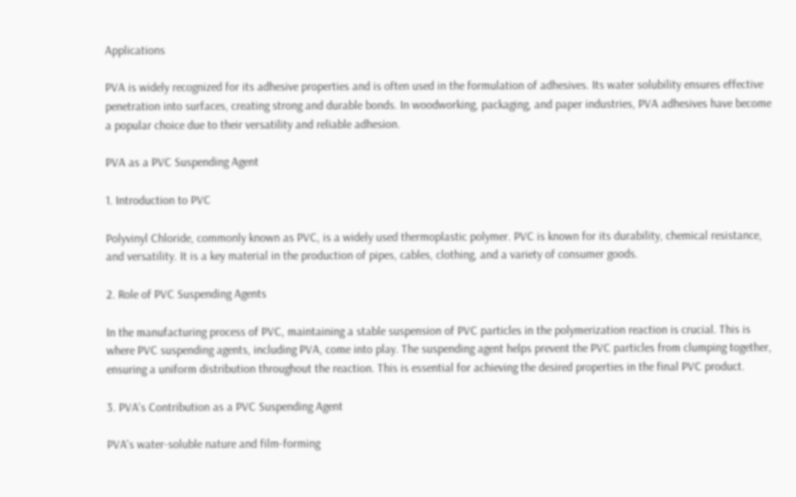Applications

PVA is widely recognized for its adhesive properties and is often used in the formulation of adhesives. Its water solubility ensures effective penetration into surfaces, creating strong and durable bonds. In woodworking, packaging, and paper industries, PVA adhesives have become a popular choice due to their versatility and reliable adhesion.

PVA as a PVC Suspending Agent

1. Introduction to PVC

Polyvinyl Chloride, commonly known as PVC, is a widely used thermoplastic polymer. PVC is known for its durability, chemical resistance, and versatility. It is a key material in the production of pipes, cables, clothing, and a variety of consumer goods.

2. Role of PVC Suspending Agents

In the manufacturing process of PVC, maintaining a stable suspension of PVC particles in the polymerization reaction is crucial. This is where PVC suspending agents, including PVA, come into play. The suspending agent helps prevent the PVC particles from clumping together, ensuring a uniform distribution throughout the reaction. This is essential for achieving the desired properties in the final PVC product.

3. PVA's Contribution as a PVC Suspending Agent

PVA's water-soluble nature and film-forming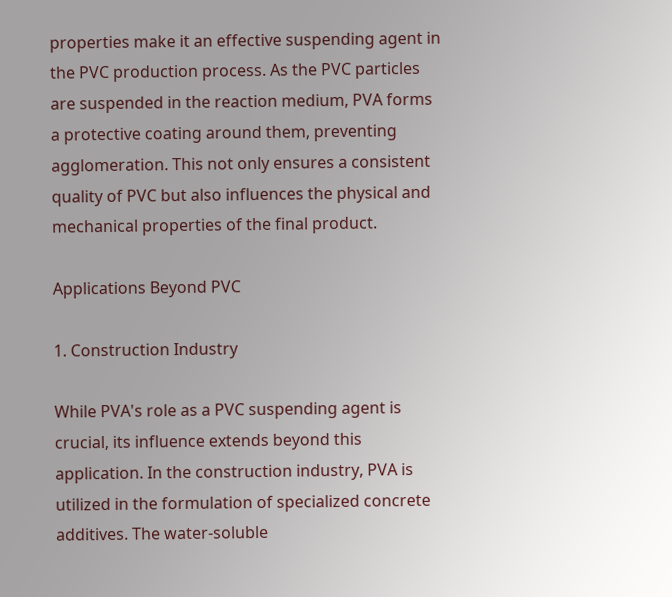properties make it an effective suspending agent in the PVC production process. As the PVC particles are suspended in the reaction medium, PVA forms a protective coating around them, preventing agglomeration. This not only ensures a consistent quality of PVC but also influences the physical and mechanical properties of the final product.

Applications Beyond PVC

1. Construction Industry

While PVA's role as a PVC suspending agent is crucial, its influence extends beyond this application. In the construction industry, PVA is utilized in the formulation of specialized concrete additives. The water-soluble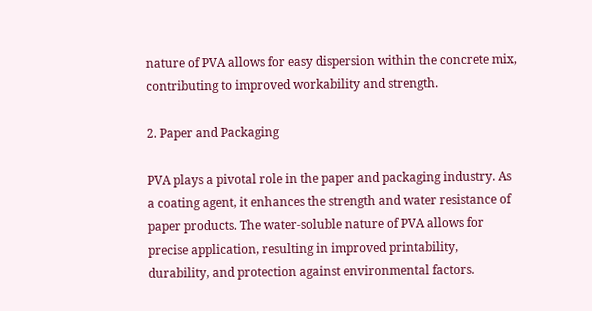nature of PVA allows for easy dispersion within the concrete mix, contributing to improved workability and strength.

2. Paper and Packaging

PVA plays a pivotal role in the paper and packaging industry. As a coating agent, it enhances the strength and water resistance of paper products. The water-soluble nature of PVA allows for precise application, resulting in improved printability, durability, and protection against environmental factors.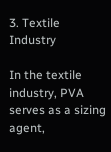3. Textile Industry

In the textile industry, PVA serves as a sizing agent,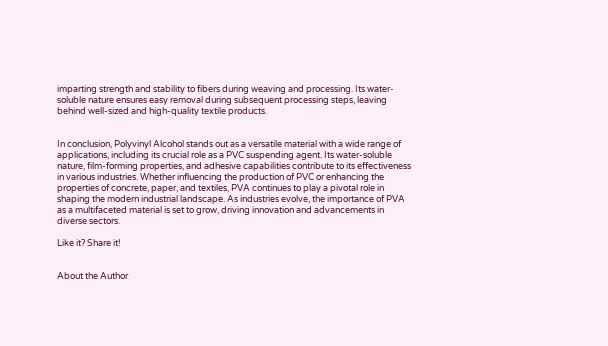imparting strength and stability to fibers during weaving and processing. Its water-soluble nature ensures easy removal during subsequent processing steps, leaving behind well-sized and high-quality textile products.


In conclusion, Polyvinyl Alcohol stands out as a versatile material with a wide range of applications, including its crucial role as a PVC suspending agent. Its water-soluble nature, film-forming properties, and adhesive capabilities contribute to its effectiveness in various industries. Whether influencing the production of PVC or enhancing the properties of concrete, paper, and textiles, PVA continues to play a pivotal role in shaping the modern industrial landscape. As industries evolve, the importance of PVA as a multifaceted material is set to grow, driving innovation and advancements in diverse sectors.

Like it? Share it!


About the Author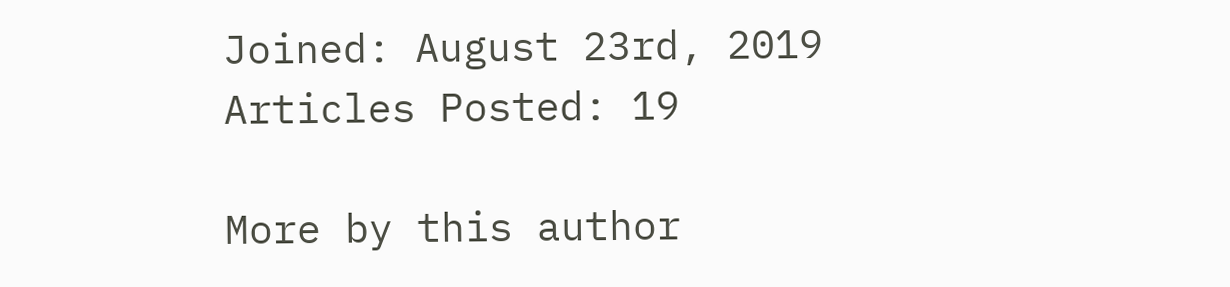Joined: August 23rd, 2019
Articles Posted: 19

More by this author